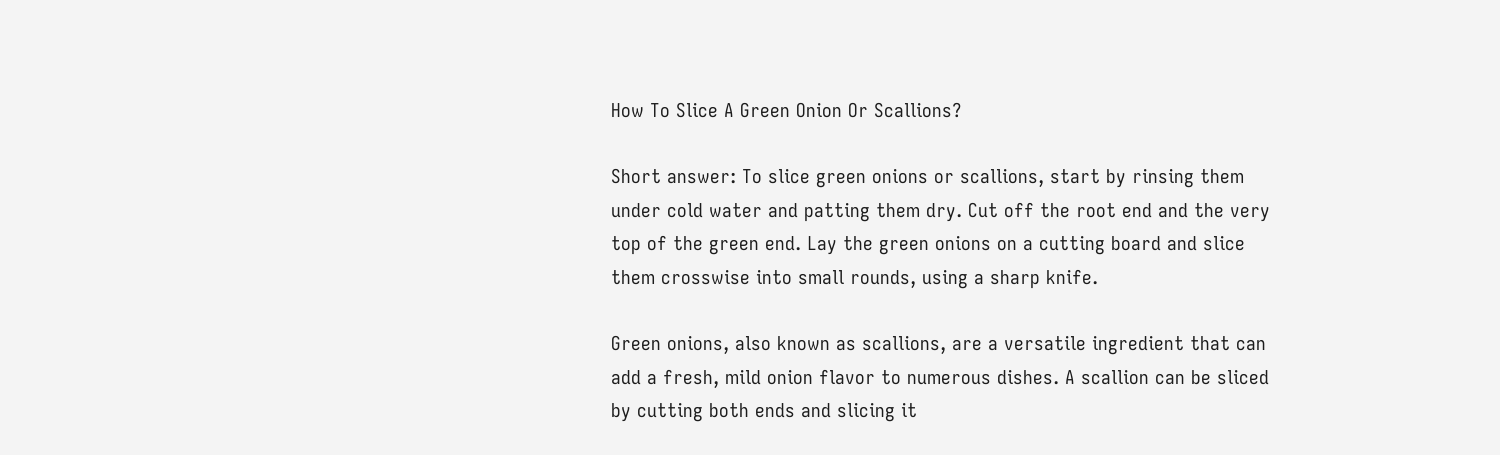How To Slice A Green Onion Or Scallions?

Short answer: To slice green onions or scallions, start by rinsing them under cold water and patting them dry. Cut off the root end and the very top of the green end. Lay the green onions on a cutting board and slice them crosswise into small rounds, using a sharp knife.

Green onions, also known as scallions, are a versatile ingredient that can add a fresh, mild onion flavor to numerous dishes. A scallion can be sliced by cutting both ends and slicing it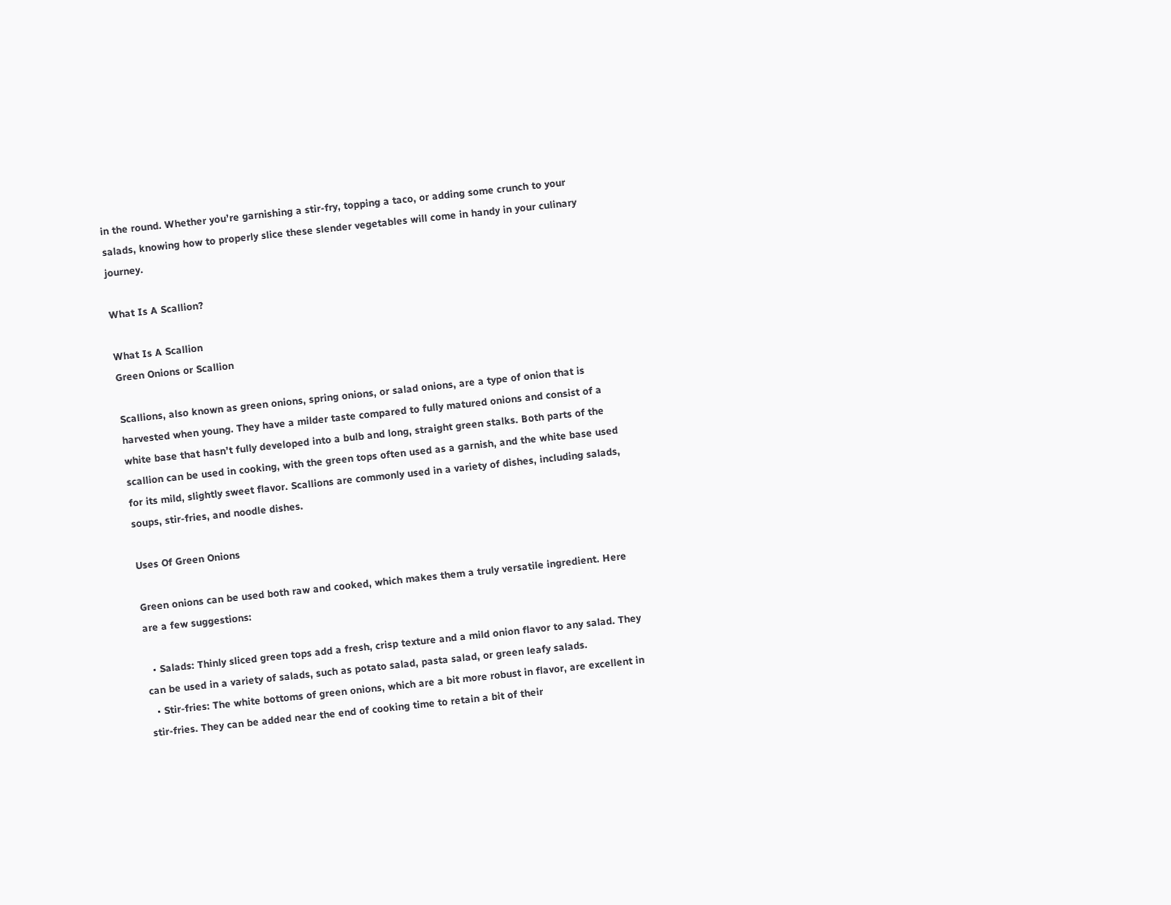in the round. Whether you’re garnishing a stir-fry, topping a taco, or adding some crunch to your salads, knowing how to properly slice these slender vegetables will come in handy in your culinary journey.

What Is A Scallion?

What Is A Scallion
Green Onions or Scallion

Scallions, also known as green onions, spring onions, or salad onions, are a type of onion that is harvested when young. They have a milder taste compared to fully matured onions and consist of a white base that hasn’t fully developed into a bulb and long, straight green stalks. Both parts of the scallion can be used in cooking, with the green tops often used as a garnish, and the white base used for its mild, slightly sweet flavor. Scallions are commonly used in a variety of dishes, including salads, soups, stir-fries, and noodle dishes.

Uses Of Green Onions

Green onions can be used both raw and cooked, which makes them a truly versatile ingredient. Here are a few suggestions:

  • Salads: Thinly sliced green tops add a fresh, crisp texture and a mild onion flavor to any salad. They can be used in a variety of salads, such as potato salad, pasta salad, or green leafy salads.
  • Stir-fries: The white bottoms of green onions, which are a bit more robust in flavor, are excellent in stir-fries. They can be added near the end of cooking time to retain a bit of their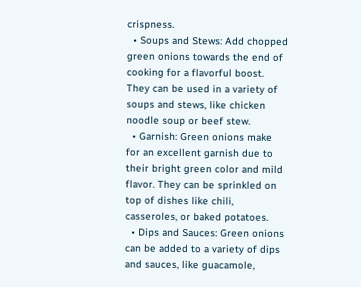crispness.
  • Soups and Stews: Add chopped green onions towards the end of cooking for a flavorful boost. They can be used in a variety of soups and stews, like chicken noodle soup or beef stew.
  • Garnish: Green onions make for an excellent garnish due to their bright green color and mild flavor. They can be sprinkled on top of dishes like chili, casseroles, or baked potatoes.
  • Dips and Sauces: Green onions can be added to a variety of dips and sauces, like guacamole,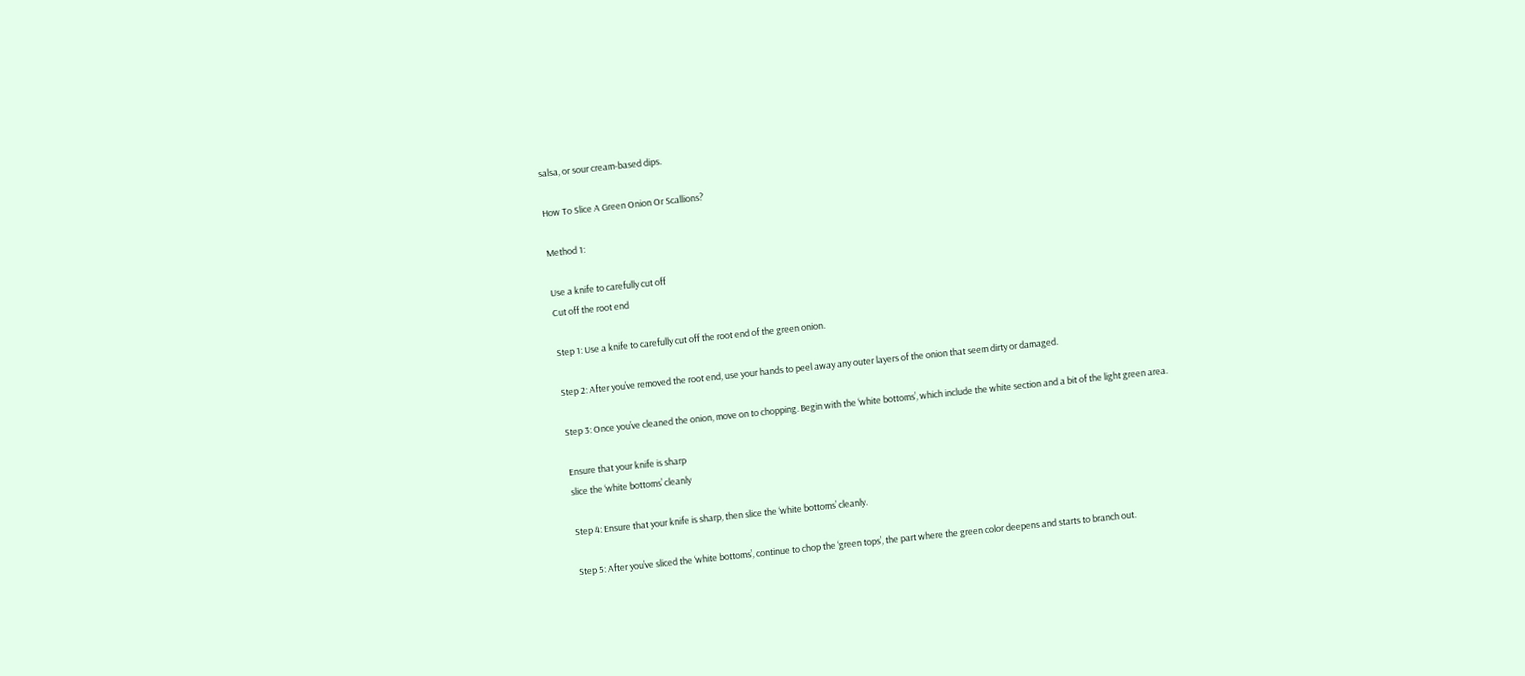salsa, or sour cream-based dips.

How To Slice A Green Onion Or Scallions?

Method 1:

Use a knife to carefully cut off
Cut off the root end

Step 1: Use a knife to carefully cut off the root end of the green onion.

Step 2: After you’ve removed the root end, use your hands to peel away any outer layers of the onion that seem dirty or damaged.

Step 3: Once you’ve cleaned the onion, move on to chopping. Begin with the ‘white bottoms’, which include the white section and a bit of the light green area.

Ensure that your knife is sharp
slice the ‘white bottoms’ cleanly

Step 4: Ensure that your knife is sharp, then slice the ‘white bottoms’ cleanly.

Step 5: After you’ve sliced the ‘white bottoms’, continue to chop the ‘green tops’, the part where the green color deepens and starts to branch out.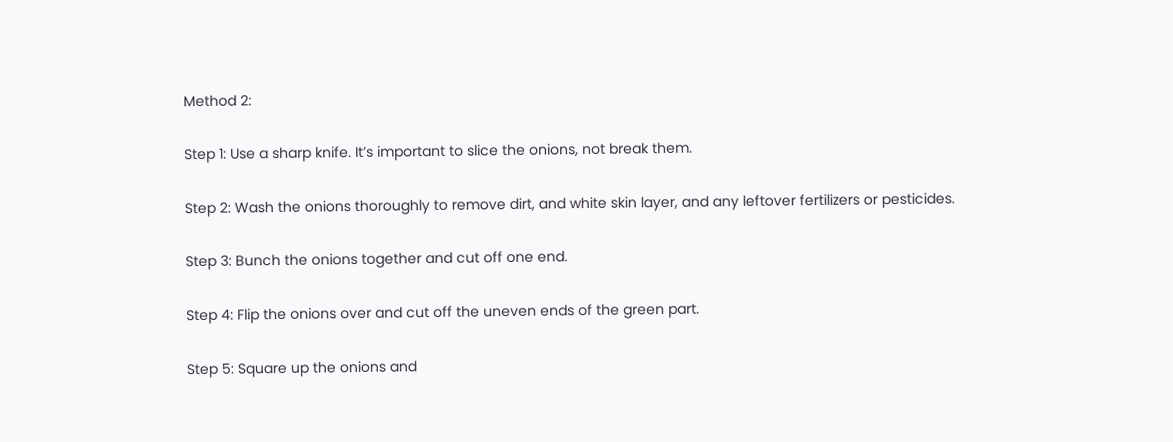Method 2:

Step 1: Use a sharp knife. It’s important to slice the onions, not break them.

Step 2: Wash the onions thoroughly to remove dirt, and white skin layer, and any leftover fertilizers or pesticides.

Step 3: Bunch the onions together and cut off one end.

Step 4: Flip the onions over and cut off the uneven ends of the green part.

Step 5: Square up the onions and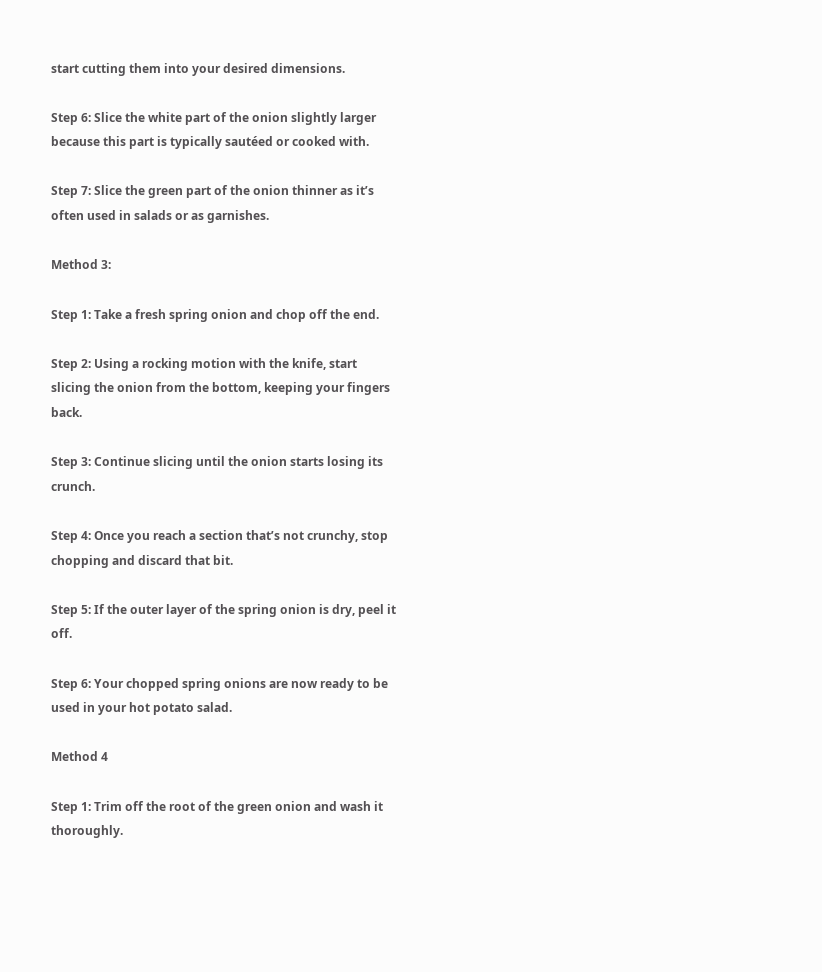start cutting them into your desired dimensions.

Step 6: Slice the white part of the onion slightly larger because this part is typically sautéed or cooked with.

Step 7: Slice the green part of the onion thinner as it’s often used in salads or as garnishes.

Method 3:

Step 1: Take a fresh spring onion and chop off the end.

Step 2: Using a rocking motion with the knife, start slicing the onion from the bottom, keeping your fingers back.

Step 3: Continue slicing until the onion starts losing its crunch.

Step 4: Once you reach a section that’s not crunchy, stop chopping and discard that bit.

Step 5: If the outer layer of the spring onion is dry, peel it off.

Step 6: Your chopped spring onions are now ready to be used in your hot potato salad.

Method 4

Step 1: Trim off the root of the green onion and wash it thoroughly.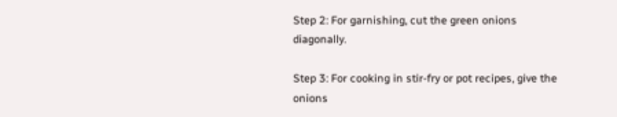Step 2: For garnishing, cut the green onions diagonally.

Step 3: For cooking in stir-fry or pot recipes, give the onions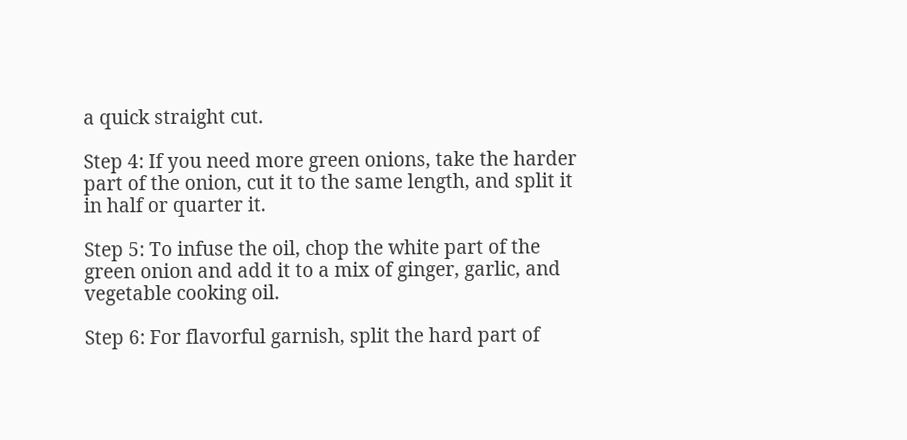a quick straight cut.

Step 4: If you need more green onions, take the harder part of the onion, cut it to the same length, and split it in half or quarter it.

Step 5: To infuse the oil, chop the white part of the green onion and add it to a mix of ginger, garlic, and vegetable cooking oil.

Step 6: For flavorful garnish, split the hard part of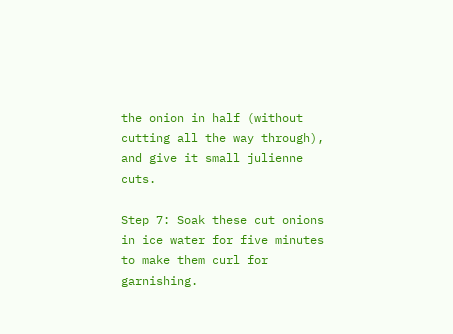the onion in half (without cutting all the way through), and give it small julienne cuts.

Step 7: Soak these cut onions in ice water for five minutes to make them curl for garnishing.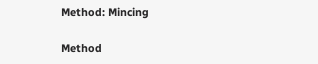Method: Mincing

Method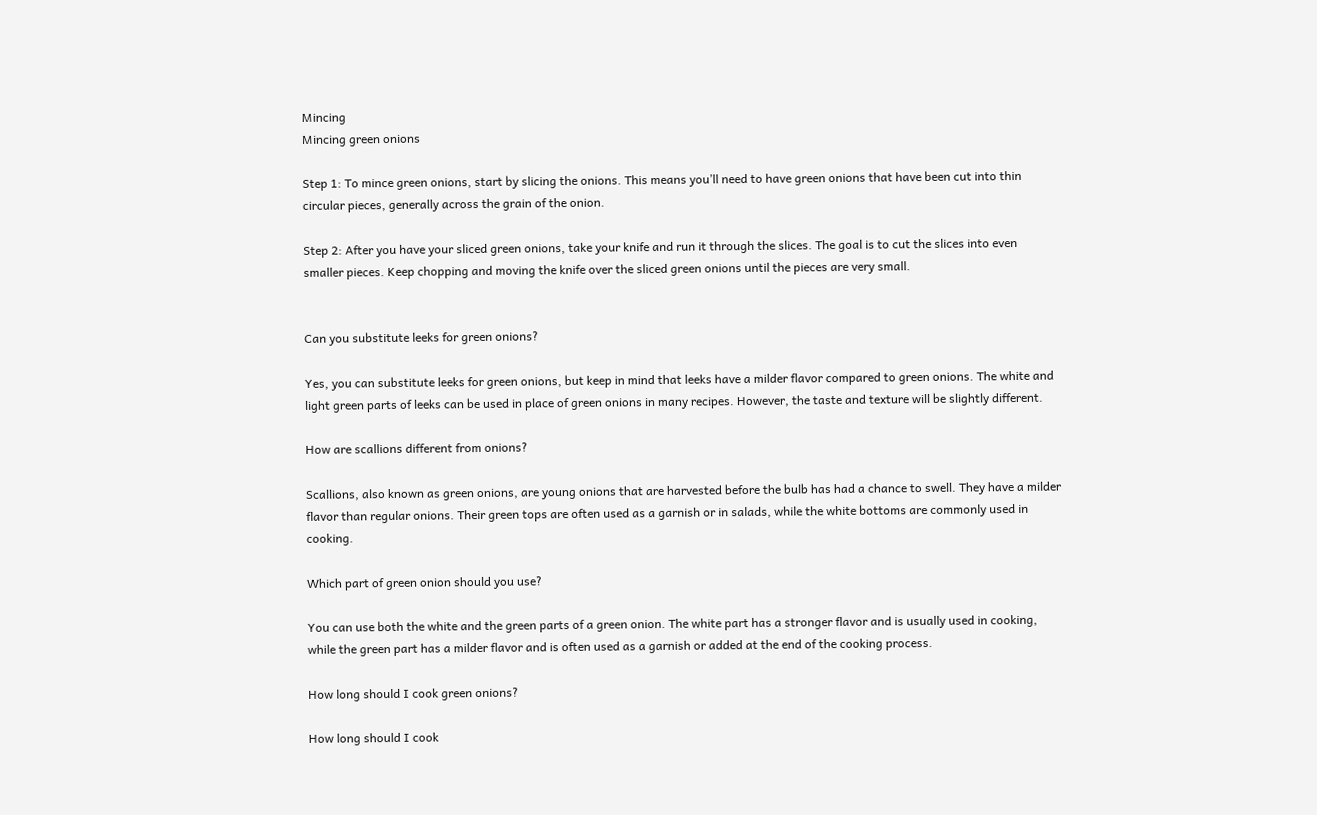Mincing
Mincing green onions

Step 1: To mince green onions, start by slicing the onions. This means you’ll need to have green onions that have been cut into thin circular pieces, generally across the grain of the onion.

Step 2: After you have your sliced green onions, take your knife and run it through the slices. The goal is to cut the slices into even smaller pieces. Keep chopping and moving the knife over the sliced green onions until the pieces are very small.


Can you substitute leeks for green onions?

Yes, you can substitute leeks for green onions, but keep in mind that leeks have a milder flavor compared to green onions. The white and light green parts of leeks can be used in place of green onions in many recipes. However, the taste and texture will be slightly different.

How are scallions different from onions?

Scallions, also known as green onions, are young onions that are harvested before the bulb has had a chance to swell. They have a milder flavor than regular onions. Their green tops are often used as a garnish or in salads, while the white bottoms are commonly used in cooking.

Which part of green onion should you use?

You can use both the white and the green parts of a green onion. The white part has a stronger flavor and is usually used in cooking, while the green part has a milder flavor and is often used as a garnish or added at the end of the cooking process.

How long should I cook green onions?

How long should I cook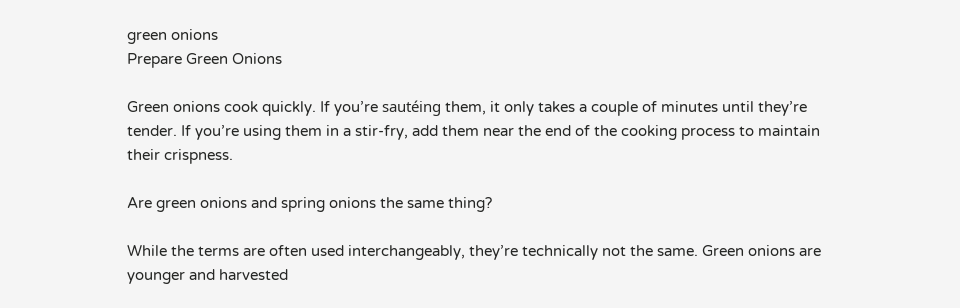green onions
Prepare Green Onions

Green onions cook quickly. If you’re sautéing them, it only takes a couple of minutes until they’re tender. If you’re using them in a stir-fry, add them near the end of the cooking process to maintain their crispness.

Are green onions and spring onions the same thing?

While the terms are often used interchangeably, they’re technically not the same. Green onions are younger and harvested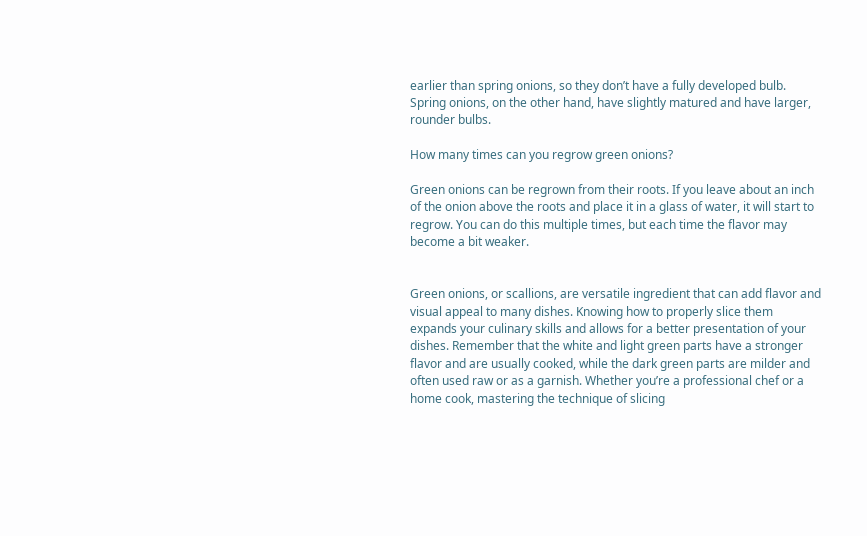earlier than spring onions, so they don’t have a fully developed bulb. Spring onions, on the other hand, have slightly matured and have larger, rounder bulbs.

How many times can you regrow green onions?

Green onions can be regrown from their roots. If you leave about an inch of the onion above the roots and place it in a glass of water, it will start to regrow. You can do this multiple times, but each time the flavor may become a bit weaker.


Green onions, or scallions, are versatile ingredient that can add flavor and visual appeal to many dishes. Knowing how to properly slice them expands your culinary skills and allows for a better presentation of your dishes. Remember that the white and light green parts have a stronger flavor and are usually cooked, while the dark green parts are milder and often used raw or as a garnish. Whether you’re a professional chef or a home cook, mastering the technique of slicing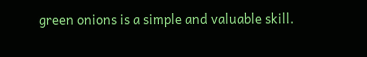green onions is a simple and valuable skill.